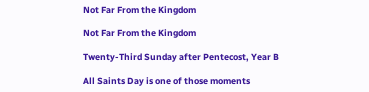Not Far From the Kingdom

Not Far From the Kingdom

Twenty-Third Sunday after Pentecost, Year B

All Saints Day is one of those moments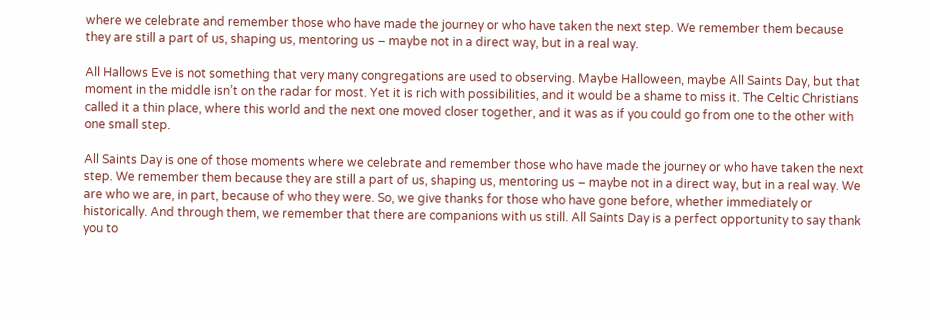where we celebrate and remember those who have made the journey or who have taken the next step. We remember them because they are still a part of us, shaping us, mentoring us – maybe not in a direct way, but in a real way.

All Hallows Eve is not something that very many congregations are used to observing. Maybe Halloween, maybe All Saints Day, but that moment in the middle isn’t on the radar for most. Yet it is rich with possibilities, and it would be a shame to miss it. The Celtic Christians called it a thin place, where this world and the next one moved closer together, and it was as if you could go from one to the other with one small step.

All Saints Day is one of those moments where we celebrate and remember those who have made the journey or who have taken the next step. We remember them because they are still a part of us, shaping us, mentoring us – maybe not in a direct way, but in a real way. We are who we are, in part, because of who they were. So, we give thanks for those who have gone before, whether immediately or historically. And through them, we remember that there are companions with us still. All Saints Day is a perfect opportunity to say thank you to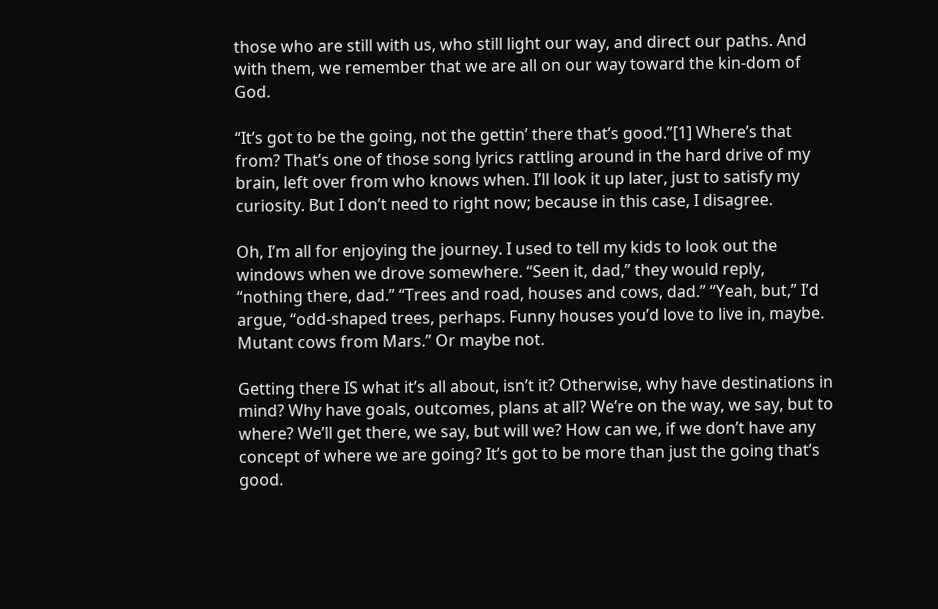those who are still with us, who still light our way, and direct our paths. And with them, we remember that we are all on our way toward the kin-dom of God.

“It’s got to be the going, not the gettin’ there that’s good.”[1] Where’s that from? That’s one of those song lyrics rattling around in the hard drive of my brain, left over from who knows when. I’ll look it up later, just to satisfy my curiosity. But I don’t need to right now; because in this case, I disagree.

Oh, I’m all for enjoying the journey. I used to tell my kids to look out the windows when we drove somewhere. “Seen it, dad,” they would reply, “nothing there, dad.” “Trees and road, houses and cows, dad.” “Yeah, but,” I’d argue, “odd-shaped trees, perhaps. Funny houses you’d love to live in, maybe. Mutant cows from Mars.” Or maybe not.

Getting there IS what it’s all about, isn’t it? Otherwise, why have destinations in mind? Why have goals, outcomes, plans at all? We’re on the way, we say, but to where? We’ll get there, we say, but will we? How can we, if we don’t have any concept of where we are going? It’s got to be more than just the going that’s good.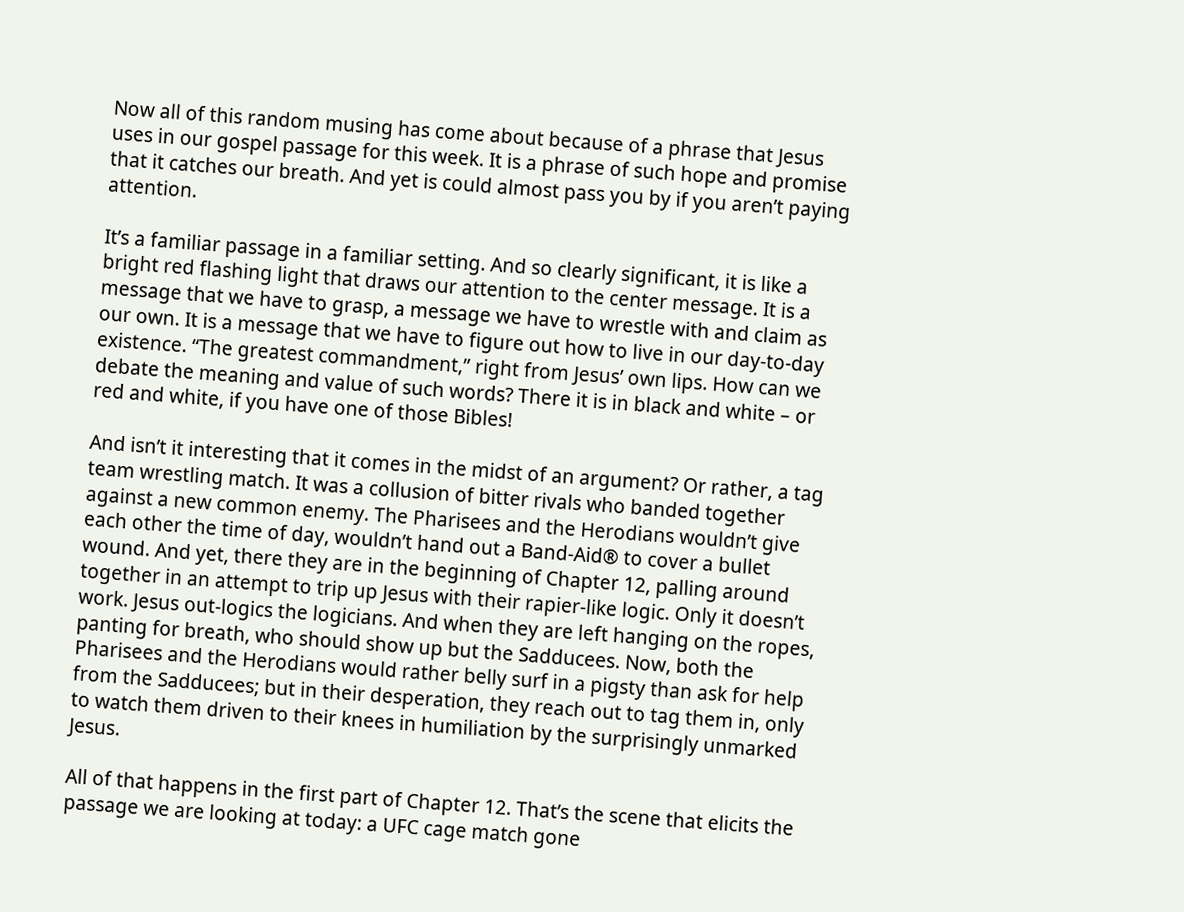Now all of this random musing has come about because of a phrase that Jesus uses in our gospel passage for this week. It is a phrase of such hope and promise that it catches our breath. And yet is could almost pass you by if you aren’t paying attention.

It’s a familiar passage in a familiar setting. And so clearly significant, it is like a bright red flashing light that draws our attention to the center message. It is a message that we have to grasp, a message we have to wrestle with and claim as our own. It is a message that we have to figure out how to live in our day-to-day existence. “The greatest commandment,” right from Jesus’ own lips. How can we debate the meaning and value of such words? There it is in black and white – or red and white, if you have one of those Bibles!

And isn’t it interesting that it comes in the midst of an argument? Or rather, a tag team wrestling match. It was a collusion of bitter rivals who banded together against a new common enemy. The Pharisees and the Herodians wouldn’t give each other the time of day, wouldn’t hand out a Band-Aid® to cover a bullet wound. And yet, there they are in the beginning of Chapter 12, palling around together in an attempt to trip up Jesus with their rapier-like logic. Only it doesn’t work. Jesus out-logics the logicians. And when they are left hanging on the ropes, panting for breath, who should show up but the Sadducees. Now, both the Pharisees and the Herodians would rather belly surf in a pigsty than ask for help from the Sadducees; but in their desperation, they reach out to tag them in, only to watch them driven to their knees in humiliation by the surprisingly unmarked Jesus.

All of that happens in the first part of Chapter 12. That’s the scene that elicits the passage we are looking at today: a UFC cage match gone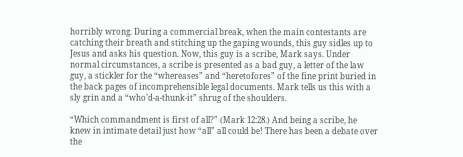horribly wrong. During a commercial break, when the main contestants are catching their breath and stitching up the gaping wounds, this guy sidles up to Jesus and asks his question. Now, this guy is a scribe, Mark says. Under normal circumstances, a scribe is presented as a bad guy, a letter of the law guy, a stickler for the “whereases” and “heretofores” of the fine print buried in the back pages of incomprehensible legal documents. Mark tells us this with a sly grin and a “who’d-a-thunk-it” shrug of the shoulders.

“Which commandment is first of all?” (Mark 12:28.) And being a scribe, he knew in intimate detail just how “all” all could be! There has been a debate over the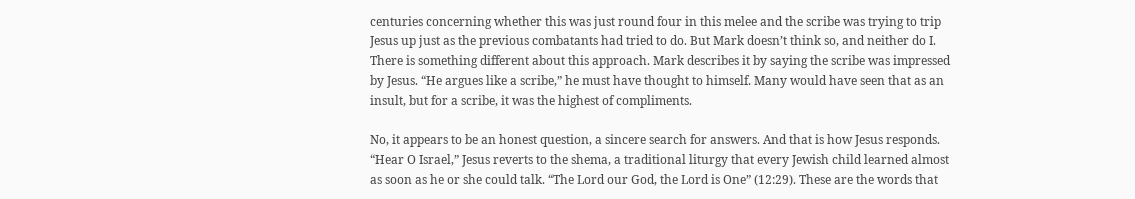centuries concerning whether this was just round four in this melee and the scribe was trying to trip Jesus up just as the previous combatants had tried to do. But Mark doesn’t think so, and neither do I. There is something different about this approach. Mark describes it by saying the scribe was impressed by Jesus. “He argues like a scribe,” he must have thought to himself. Many would have seen that as an insult, but for a scribe, it was the highest of compliments.

No, it appears to be an honest question, a sincere search for answers. And that is how Jesus responds. “Hear O Israel,” Jesus reverts to the shema, a traditional liturgy that every Jewish child learned almost as soon as he or she could talk. “The Lord our God, the Lord is One” (12:29). These are the words that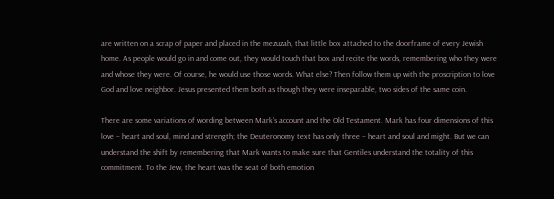are written on a scrap of paper and placed in the mezuzah, that little box attached to the doorframe of every Jewish home. As people would go in and come out, they would touch that box and recite the words, remembering who they were and whose they were. Of course, he would use those words. What else? Then follow them up with the proscription to love God and love neighbor. Jesus presented them both as though they were inseparable, two sides of the same coin.

There are some variations of wording between Mark’s account and the Old Testament. Mark has four dimensions of this love – heart and soul, mind and strength; the Deuteronomy text has only three – heart and soul and might. But we can understand the shift by remembering that Mark wants to make sure that Gentiles understand the totality of this commitment. To the Jew, the heart was the seat of both emotion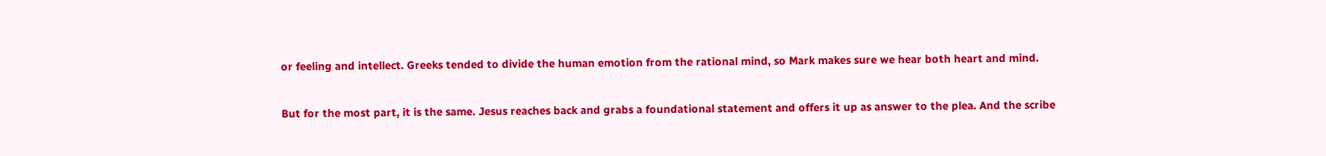or feeling and intellect. Greeks tended to divide the human emotion from the rational mind, so Mark makes sure we hear both heart and mind.

But for the most part, it is the same. Jesus reaches back and grabs a foundational statement and offers it up as answer to the plea. And the scribe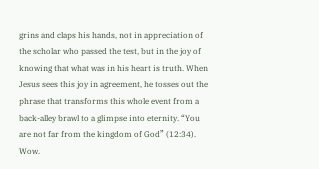grins and claps his hands, not in appreciation of the scholar who passed the test, but in the joy of knowing that what was in his heart is truth. When Jesus sees this joy in agreement, he tosses out the phrase that transforms this whole event from a back-alley brawl to a glimpse into eternity. “You are not far from the kingdom of God” (12:34). Wow.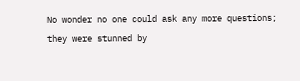No wonder no one could ask any more questions; they were stunned by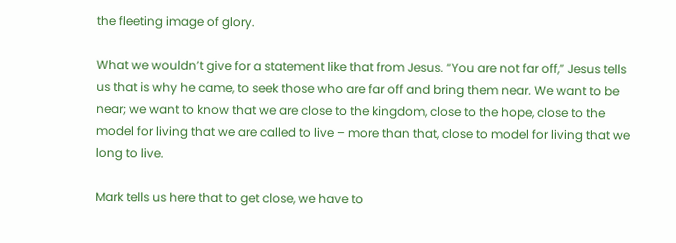the fleeting image of glory.

What we wouldn’t give for a statement like that from Jesus. “You are not far off,” Jesus tells us that is why he came, to seek those who are far off and bring them near. We want to be near; we want to know that we are close to the kingdom, close to the hope, close to the model for living that we are called to live – more than that, close to model for living that we long to live.

Mark tells us here that to get close, we have to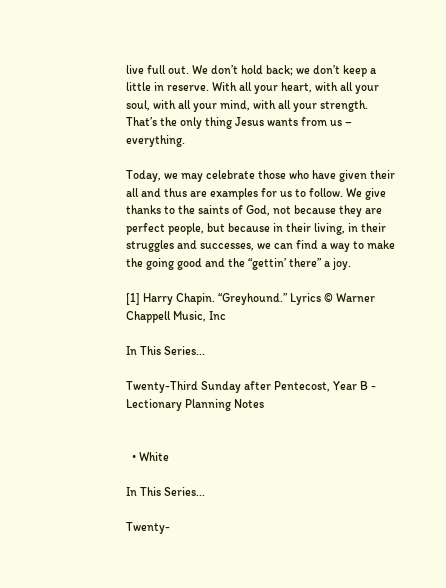live full out. We don’t hold back; we don’t keep a little in reserve. With all your heart, with all your soul, with all your mind, with all your strength. That’s the only thing Jesus wants from us – everything.

Today, we may celebrate those who have given their all and thus are examples for us to follow. We give thanks to the saints of God, not because they are perfect people, but because in their living, in their struggles and successes, we can find a way to make the going good and the “gettin’ there” a joy.

[1] Harry Chapin. “Greyhound.” Lyrics © Warner Chappell Music, Inc

In This Series...

Twenty-Third Sunday after Pentecost, Year B - Lectionary Planning Notes


  • White

In This Series...

Twenty-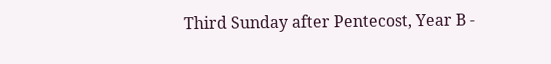Third Sunday after Pentecost, Year B -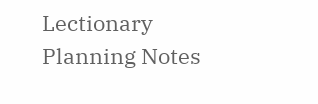Lectionary Planning Notes